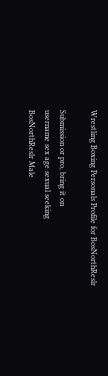Wrestling Boxing Personals Profile for BosNorthReslr

Submission or pro, bring it on
username sex age sexual seeking
BosNorthReslr Male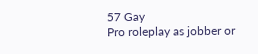57 Gay
Pro roleplay as jobber or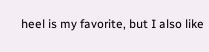heel is my favorite, but I also like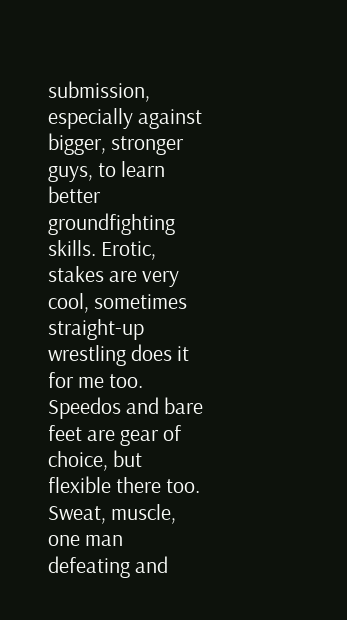submission, especially against bigger, stronger guys, to learn better groundfighting skills. Erotic, stakes are very cool, sometimes straight-up wrestling does it for me too. Speedos and bare feet are gear of choice, but flexible there too. Sweat, muscle, one man defeating and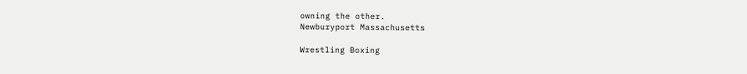owning the other.
Newburyport Massachusetts

Wrestling Boxing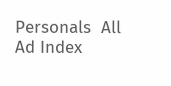Personals  All Ad Index